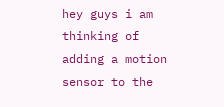hey guys i am thinking of adding a motion sensor to the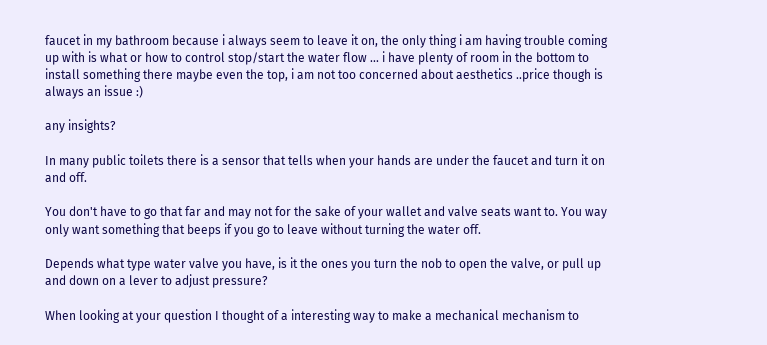faucet in my bathroom because i always seem to leave it on, the only thing i am having trouble coming up with is what or how to control stop/start the water flow ... i have plenty of room in the bottom to install something there maybe even the top, i am not too concerned about aesthetics ..price though is always an issue :)

any insights?

In many public toilets there is a sensor that tells when your hands are under the faucet and turn it on and off.

You don't have to go that far and may not for the sake of your wallet and valve seats want to. You way only want something that beeps if you go to leave without turning the water off.

Depends what type water valve you have, is it the ones you turn the nob to open the valve, or pull up and down on a lever to adjust pressure?

When looking at your question I thought of a interesting way to make a mechanical mechanism to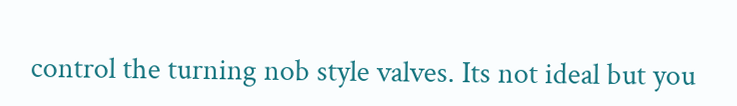control the turning nob style valves. Its not ideal but you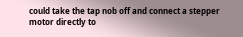could take the tap nob off and connect a stepper motor directly to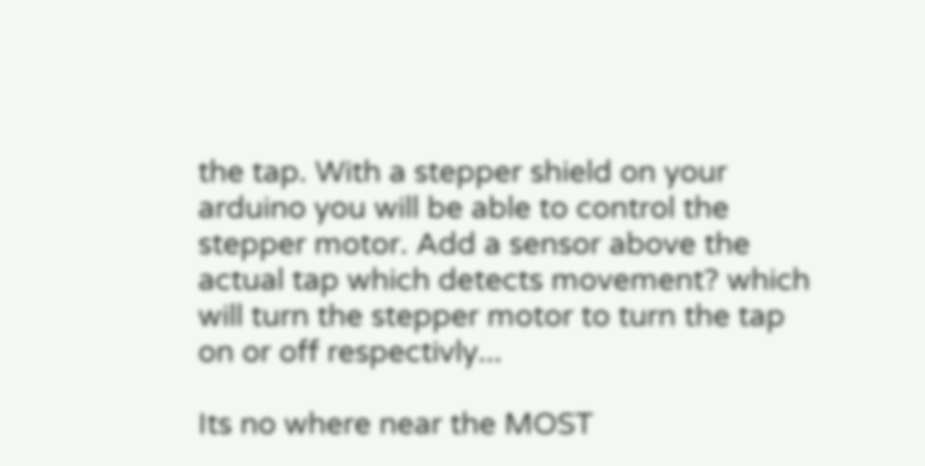the tap. With a stepper shield on your arduino you will be able to control the stepper motor. Add a sensor above the actual tap which detects movement? which will turn the stepper motor to turn the tap on or off respectivly...

Its no where near the MOST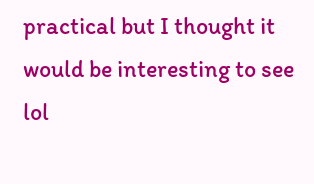practical but I thought it would be interesting to see lol